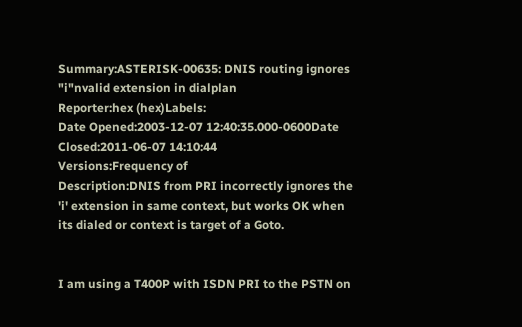Summary:ASTERISK-00635: DNIS routing ignores "i"nvalid extension in dialplan
Reporter:hex (hex)Labels:
Date Opened:2003-12-07 12:40:35.000-0600Date Closed:2011-06-07 14:10:44
Versions:Frequency of
Description:DNIS from PRI incorrectly ignores the 'i' extension in same context, but works OK when its dialed or context is target of a Goto.


I am using a T400P with ISDN PRI to the PSTN on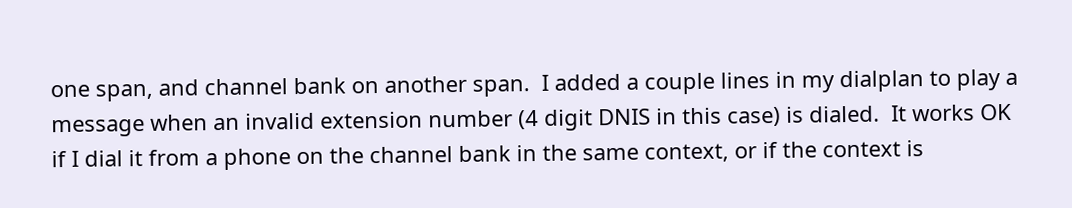one span, and channel bank on another span.  I added a couple lines in my dialplan to play a message when an invalid extension number (4 digit DNIS in this case) is dialed.  It works OK if I dial it from a phone on the channel bank in the same context, or if the context is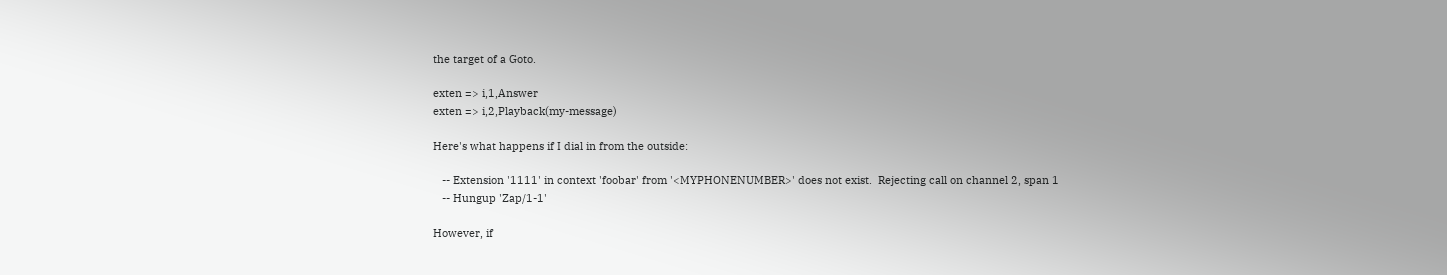the target of a Goto.

exten => i,1,Answer
exten => i,2,Playback(my-message)

Here's what happens if I dial in from the outside:

   -- Extension '1111' in context 'foobar' from '<MYPHONENUMBER>' does not exist.  Rejecting call on channel 2, span 1
   -- Hungup 'Zap/1-1'

However, if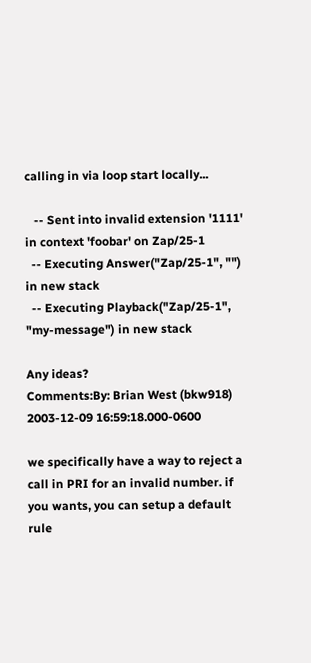calling in via loop start locally...

   -- Sent into invalid extension '1111' in context 'foobar' on Zap/25-1
  -- Executing Answer("Zap/25-1", "") in new stack
  -- Executing Playback("Zap/25-1", "my-message") in new stack

Any ideas?
Comments:By: Brian West (bkw918) 2003-12-09 16:59:18.000-0600

we specifically have a way to reject a call in PRI for an invalid number. if you wants, you can setup a default rule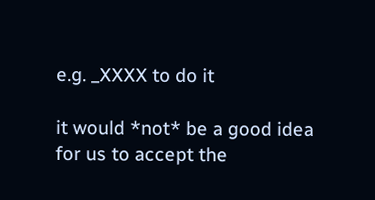e.g. _XXXX to do it

it would *not* be a good idea for us to accept the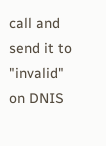call and send it to "invalid" on DNIS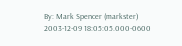By: Mark Spencer (markster) 2003-12-09 18:05:05.000-0600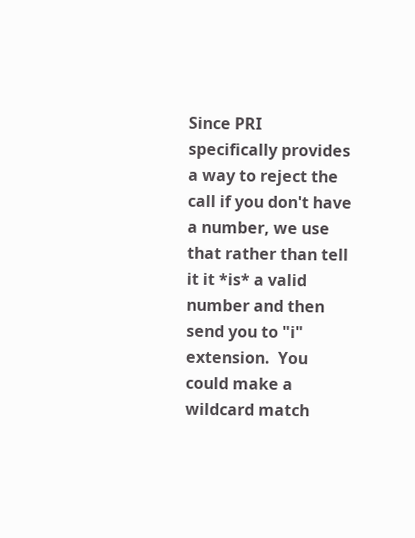Since PRI specifically provides a way to reject the call if you don't have a number, we use that rather than tell it it *is* a valid number and then send you to "i" extension.  You could make a wildcard match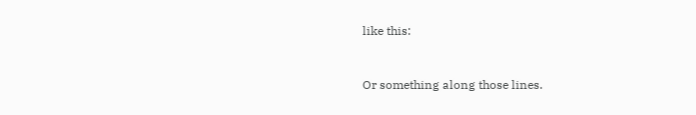like this:


Or something along those lines.